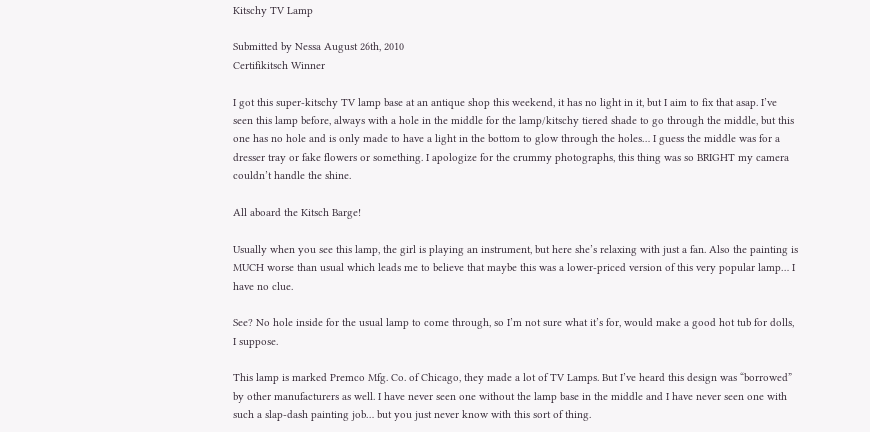Kitschy TV Lamp

Submitted by Nessa August 26th, 2010
Certifikitsch Winner

I got this super-kitschy TV lamp base at an antique shop this weekend, it has no light in it, but I aim to fix that asap. I’ve seen this lamp before, always with a hole in the middle for the lamp/kitschy tiered shade to go through the middle, but this one has no hole and is only made to have a light in the bottom to glow through the holes… I guess the middle was for a dresser tray or fake flowers or something. I apologize for the crummy photographs, this thing was so BRIGHT my camera couldn’t handle the shine.

All aboard the Kitsch Barge!

Usually when you see this lamp, the girl is playing an instrument, but here she’s relaxing with just a fan. Also the painting is MUCH worse than usual which leads me to believe that maybe this was a lower-priced version of this very popular lamp… I have no clue.

See? No hole inside for the usual lamp to come through, so I’m not sure what it’s for, would make a good hot tub for dolls, I suppose.

This lamp is marked Premco Mfg. Co. of Chicago, they made a lot of TV Lamps. But I’ve heard this design was “borrowed” by other manufacturers as well. I have never seen one without the lamp base in the middle and I have never seen one with such a slap-dash painting job… but you just never know with this sort of thing.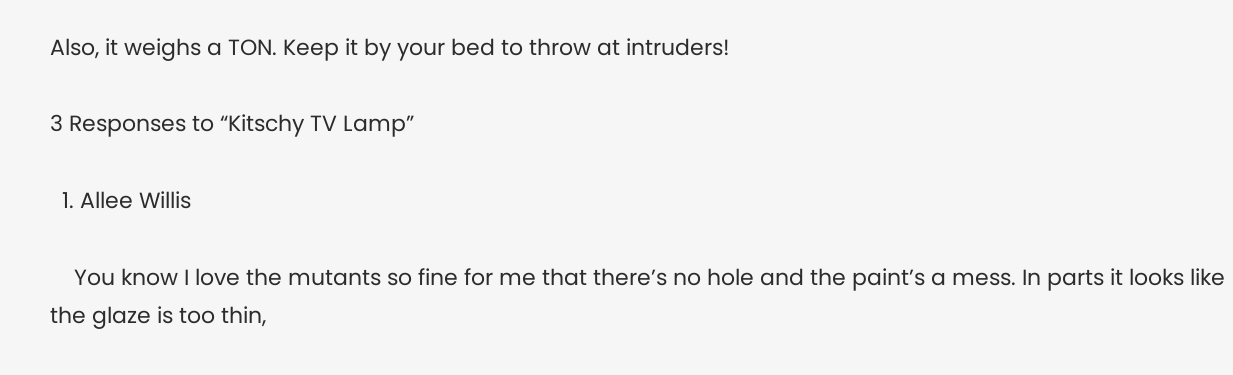Also, it weighs a TON. Keep it by your bed to throw at intruders!

3 Responses to “Kitschy TV Lamp”

  1. Allee Willis

    You know I love the mutants so fine for me that there’s no hole and the paint’s a mess. In parts it looks like the glaze is too thin,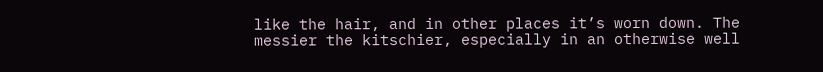like the hair, and in other places it’s worn down. The messier the kitschier, especially in an otherwise well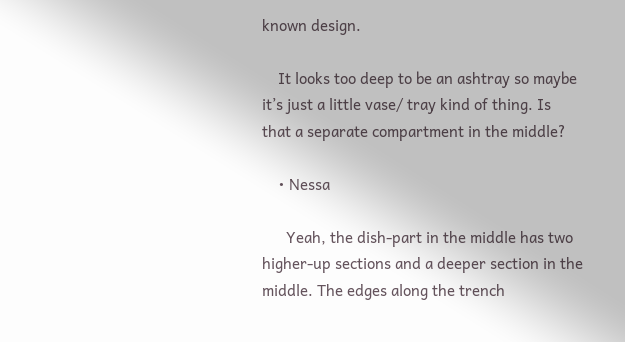known design.

    It looks too deep to be an ashtray so maybe it’s just a little vase/ tray kind of thing. Is that a separate compartment in the middle?

    • Nessa

      Yeah, the dish-part in the middle has two higher-up sections and a deeper section in the middle. The edges along the trench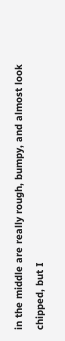in the middle are really rough, bumpy, and almost look chipped, but I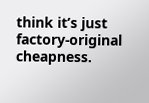think it’s just factory-original cheapness.